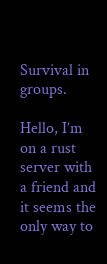Survival in groups.

Hello, I’m on a rust server with a friend and it seems the only way to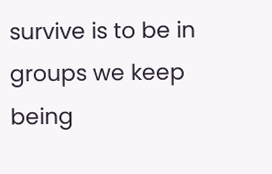survive is to be in groups we keep being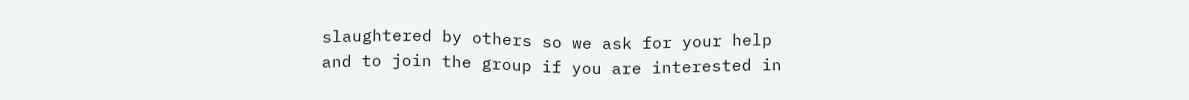slaughtered by others so we ask for your help and to join the group if you are interested in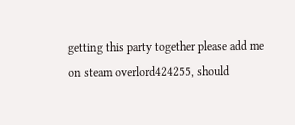getting this party together please add me on steam overlord424255, should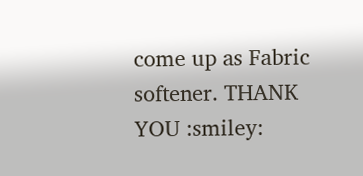come up as Fabric softener. THANK YOU :smiley: